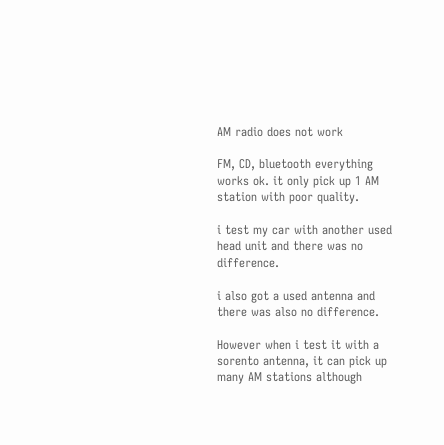AM radio does not work

FM, CD, bluetooth everything works ok. it only pick up 1 AM station with poor quality.

i test my car with another used head unit and there was no difference.

i also got a used antenna and there was also no difference.

However when i test it with a sorento antenna, it can pick up many AM stations although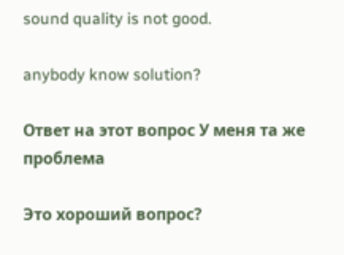sound quality is not good.

anybody know solution?

Ответ на этот вопрос У меня та же проблема

Это хороший вопрос?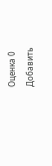Оценка 0
Добавить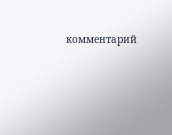комментарий